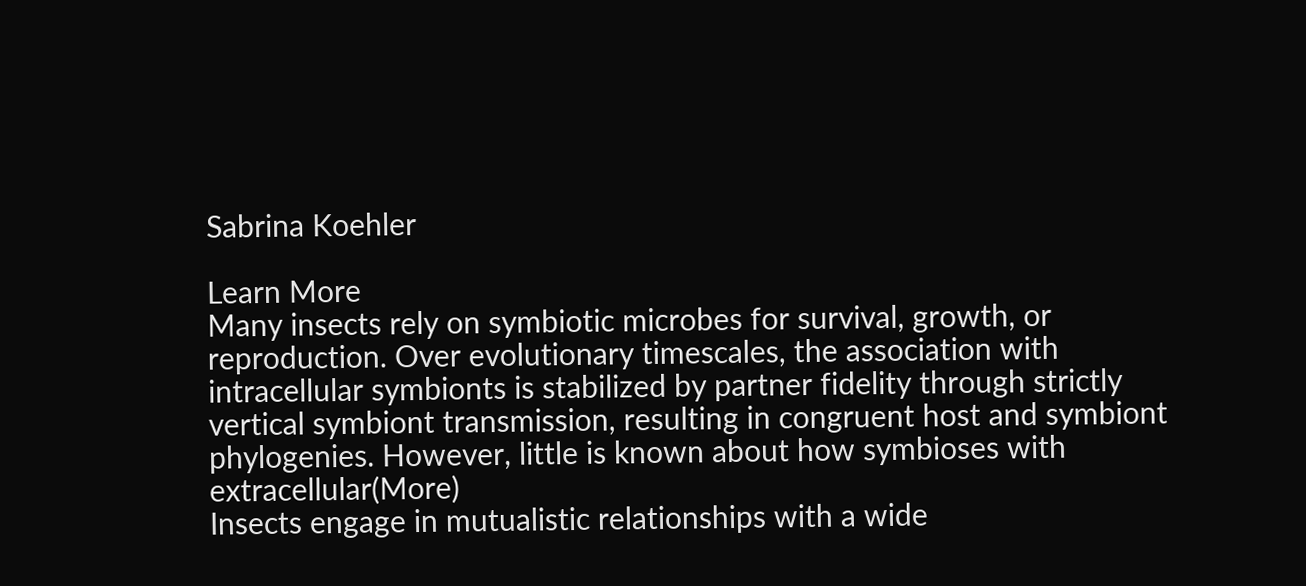Sabrina Koehler

Learn More
Many insects rely on symbiotic microbes for survival, growth, or reproduction. Over evolutionary timescales, the association with intracellular symbionts is stabilized by partner fidelity through strictly vertical symbiont transmission, resulting in congruent host and symbiont phylogenies. However, little is known about how symbioses with extracellular(More)
Insects engage in mutualistic relationships with a wide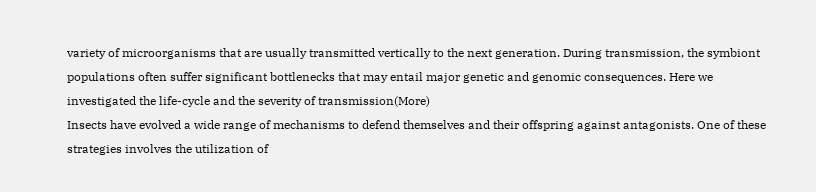variety of microorganisms that are usually transmitted vertically to the next generation. During transmission, the symbiont populations often suffer significant bottlenecks that may entail major genetic and genomic consequences. Here we investigated the life-cycle and the severity of transmission(More)
Insects have evolved a wide range of mechanisms to defend themselves and their offspring against antagonists. One of these strategies involves the utilization of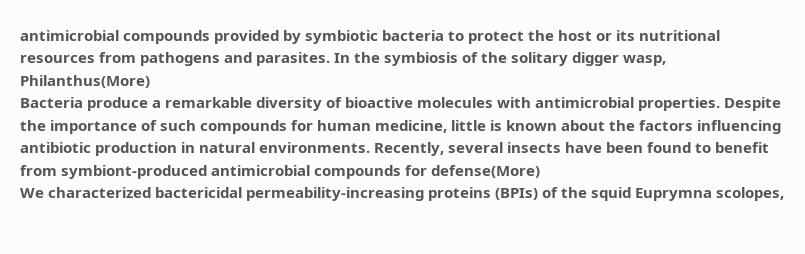antimicrobial compounds provided by symbiotic bacteria to protect the host or its nutritional resources from pathogens and parasites. In the symbiosis of the solitary digger wasp, Philanthus(More)
Bacteria produce a remarkable diversity of bioactive molecules with antimicrobial properties. Despite the importance of such compounds for human medicine, little is known about the factors influencing antibiotic production in natural environments. Recently, several insects have been found to benefit from symbiont-produced antimicrobial compounds for defense(More)
We characterized bactericidal permeability-increasing proteins (BPIs) of the squid Euprymna scolopes,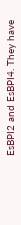EsBPI2 and EsBPI4. They have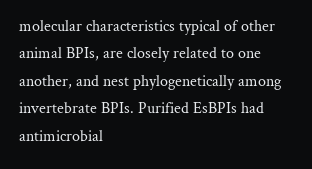molecular characteristics typical of other animal BPIs, are closely related to one another, and nest phylogenetically among invertebrate BPIs. Purified EsBPIs had antimicrobial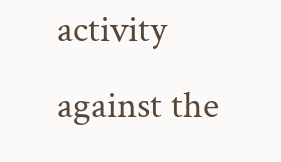activity against the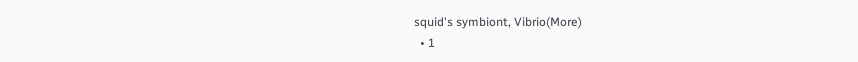squid's symbiont, Vibrio(More)
  • 1